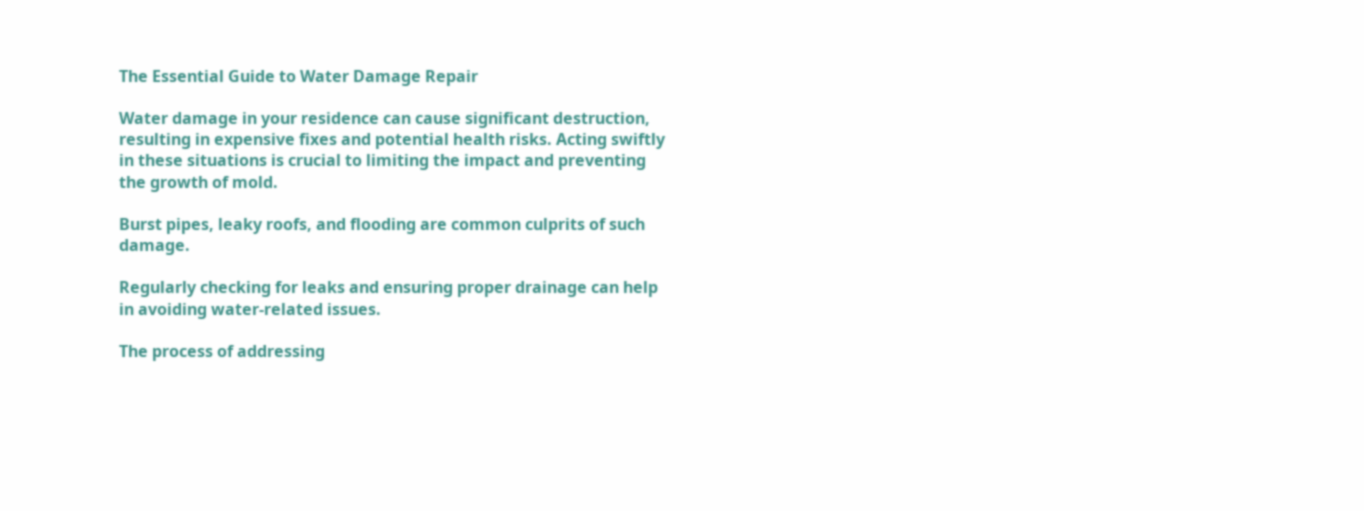The Essential Guide to Water Damage Repair

Water damage in your residence can cause significant destruction, resulting in expensive fixes and potential health risks. Acting swiftly in these situations is crucial to limiting the impact and preventing the growth of mold.

Burst pipes, leaky roofs, and flooding are common culprits of such damage.

Regularly checking for leaks and ensuring proper drainage can help in avoiding water-related issues.

The process of addressing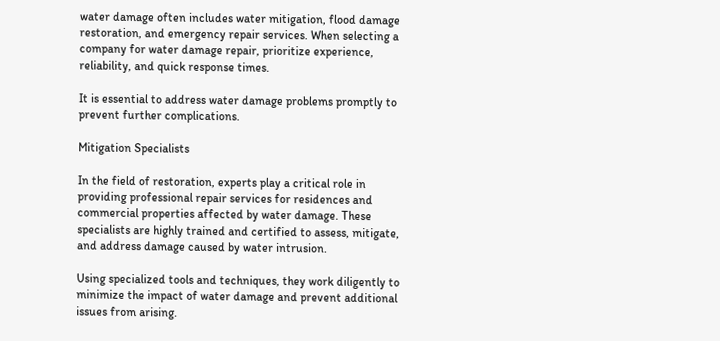water damage often includes water mitigation, flood damage restoration, and emergency repair services. When selecting a company for water damage repair, prioritize experience, reliability, and quick response times.

It is essential to address water damage problems promptly to prevent further complications.

Mitigation Specialists

In the field of restoration, experts play a critical role in providing professional repair services for residences and commercial properties affected by water damage. These specialists are highly trained and certified to assess, mitigate, and address damage caused by water intrusion.

Using specialized tools and techniques, they work diligently to minimize the impact of water damage and prevent additional issues from arising.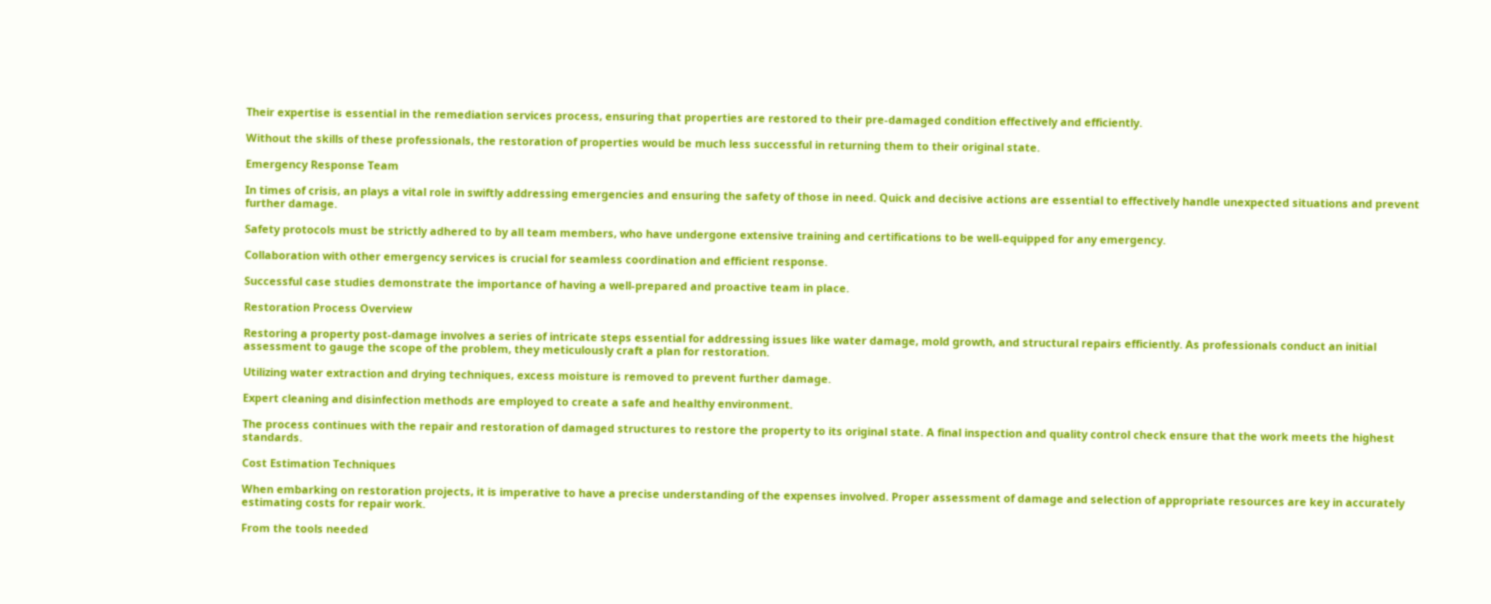Their expertise is essential in the remediation services process, ensuring that properties are restored to their pre-damaged condition effectively and efficiently.

Without the skills of these professionals, the restoration of properties would be much less successful in returning them to their original state.

Emergency Response Team

In times of crisis, an plays a vital role in swiftly addressing emergencies and ensuring the safety of those in need. Quick and decisive actions are essential to effectively handle unexpected situations and prevent further damage.

Safety protocols must be strictly adhered to by all team members, who have undergone extensive training and certifications to be well-equipped for any emergency.

Collaboration with other emergency services is crucial for seamless coordination and efficient response.

Successful case studies demonstrate the importance of having a well-prepared and proactive team in place.

Restoration Process Overview

Restoring a property post-damage involves a series of intricate steps essential for addressing issues like water damage, mold growth, and structural repairs efficiently. As professionals conduct an initial assessment to gauge the scope of the problem, they meticulously craft a plan for restoration.

Utilizing water extraction and drying techniques, excess moisture is removed to prevent further damage.

Expert cleaning and disinfection methods are employed to create a safe and healthy environment.

The process continues with the repair and restoration of damaged structures to restore the property to its original state. A final inspection and quality control check ensure that the work meets the highest standards.

Cost Estimation Techniques

When embarking on restoration projects, it is imperative to have a precise understanding of the expenses involved. Proper assessment of damage and selection of appropriate resources are key in accurately estimating costs for repair work.

From the tools needed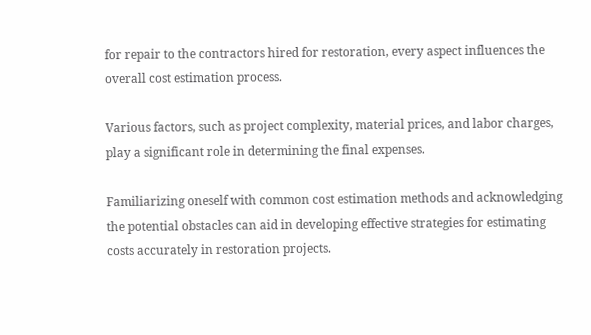for repair to the contractors hired for restoration, every aspect influences the overall cost estimation process.

Various factors, such as project complexity, material prices, and labor charges, play a significant role in determining the final expenses.

Familiarizing oneself with common cost estimation methods and acknowledging the potential obstacles can aid in developing effective strategies for estimating costs accurately in restoration projects.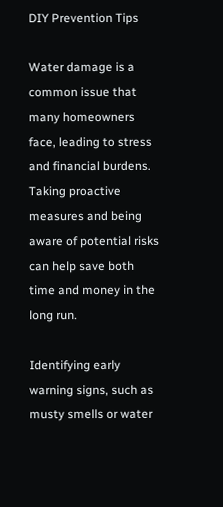DIY Prevention Tips

Water damage is a common issue that many homeowners face, leading to stress and financial burdens. Taking proactive measures and being aware of potential risks can help save both time and money in the long run.

Identifying early warning signs, such as musty smells or water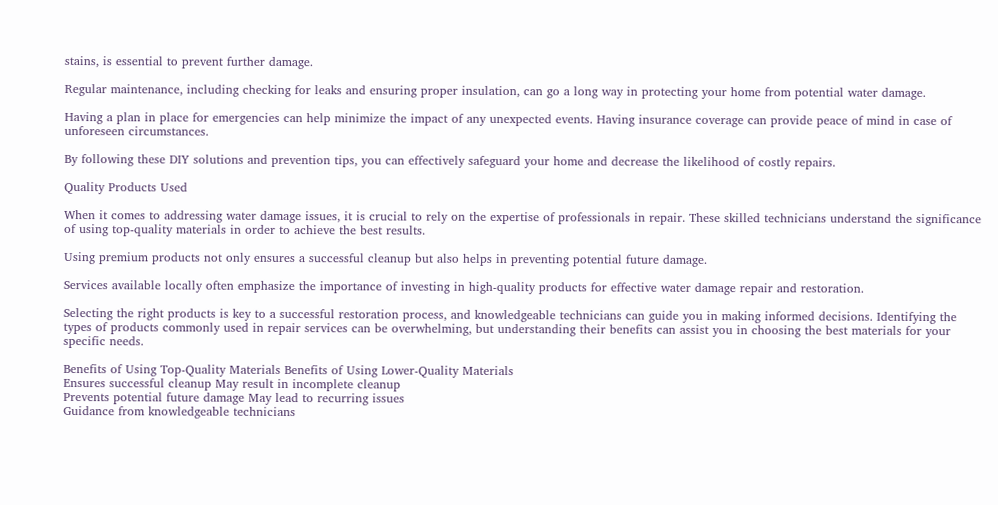stains, is essential to prevent further damage.

Regular maintenance, including checking for leaks and ensuring proper insulation, can go a long way in protecting your home from potential water damage.

Having a plan in place for emergencies can help minimize the impact of any unexpected events. Having insurance coverage can provide peace of mind in case of unforeseen circumstances.

By following these DIY solutions and prevention tips, you can effectively safeguard your home and decrease the likelihood of costly repairs.

Quality Products Used

When it comes to addressing water damage issues, it is crucial to rely on the expertise of professionals in repair. These skilled technicians understand the significance of using top-quality materials in order to achieve the best results.

Using premium products not only ensures a successful cleanup but also helps in preventing potential future damage.

Services available locally often emphasize the importance of investing in high-quality products for effective water damage repair and restoration.

Selecting the right products is key to a successful restoration process, and knowledgeable technicians can guide you in making informed decisions. Identifying the types of products commonly used in repair services can be overwhelming, but understanding their benefits can assist you in choosing the best materials for your specific needs.

Benefits of Using Top-Quality Materials Benefits of Using Lower-Quality Materials
Ensures successful cleanup May result in incomplete cleanup
Prevents potential future damage May lead to recurring issues
Guidance from knowledgeable technicians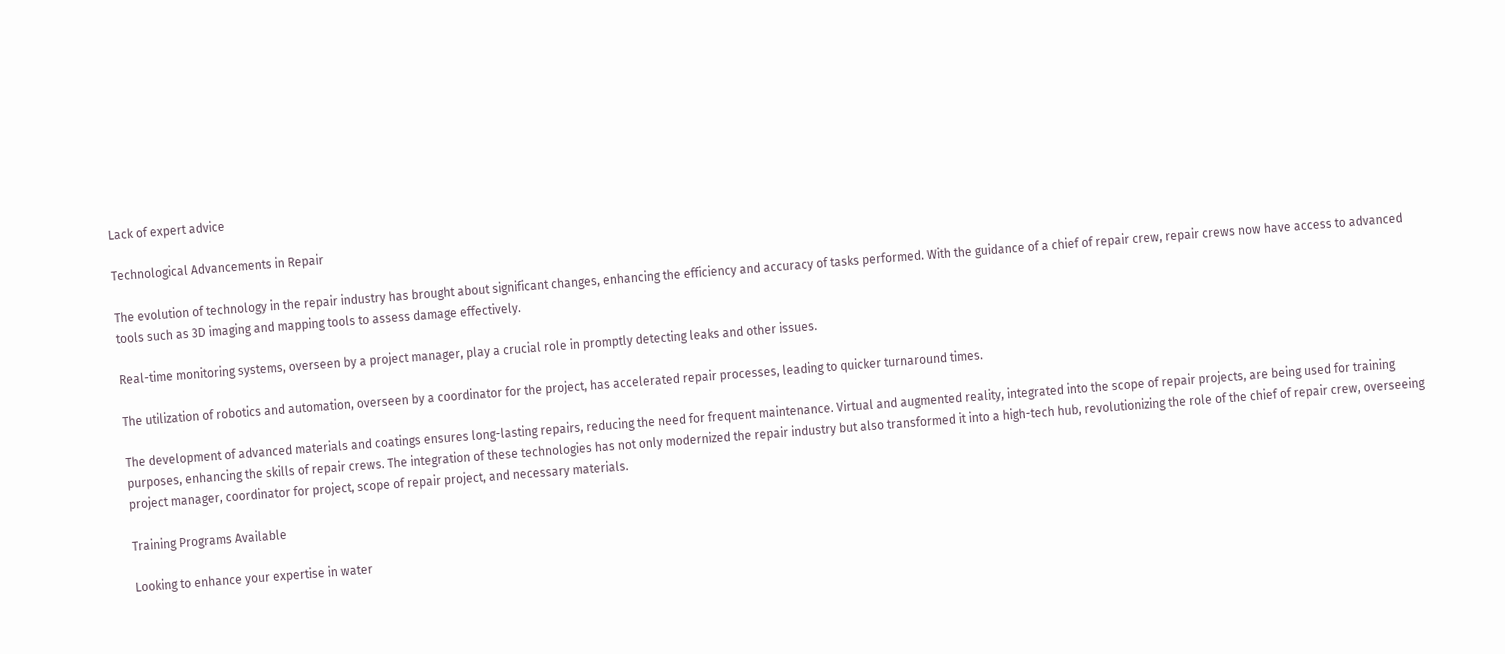Lack of expert advice

Technological Advancements in Repair

The evolution of technology in the repair industry has brought about significant changes, enhancing the efficiency and accuracy of tasks performed. With the guidance of a chief of repair crew, repair crews now have access to advanced tools such as 3D imaging and mapping tools to assess damage effectively.

Real-time monitoring systems, overseen by a project manager, play a crucial role in promptly detecting leaks and other issues.

The utilization of robotics and automation, overseen by a coordinator for the project, has accelerated repair processes, leading to quicker turnaround times.

The development of advanced materials and coatings ensures long-lasting repairs, reducing the need for frequent maintenance. Virtual and augmented reality, integrated into the scope of repair projects, are being used for training purposes, enhancing the skills of repair crews. The integration of these technologies has not only modernized the repair industry but also transformed it into a high-tech hub, revolutionizing the role of the chief of repair crew, overseeing project manager, coordinator for project, scope of repair project, and necessary materials.

Training Programs Available

Looking to enhance your expertise in water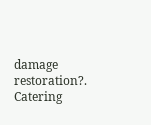damage restoration?. Catering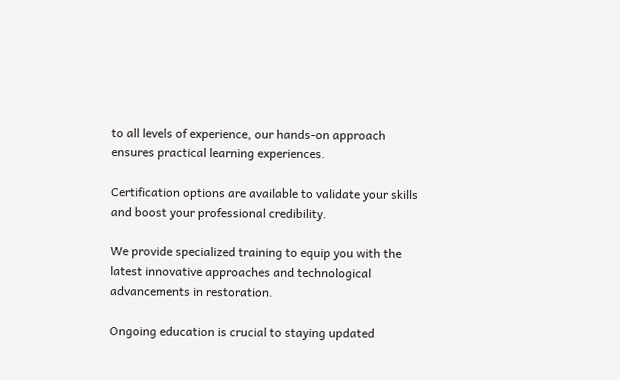to all levels of experience, our hands-on approach ensures practical learning experiences.

Certification options are available to validate your skills and boost your professional credibility.

We provide specialized training to equip you with the latest innovative approaches and technological advancements in restoration.

Ongoing education is crucial to staying updated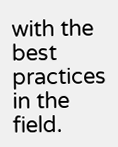with the best practices in the field.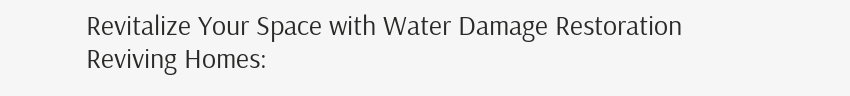Revitalize Your Space with Water Damage Restoration
Reviving Homes: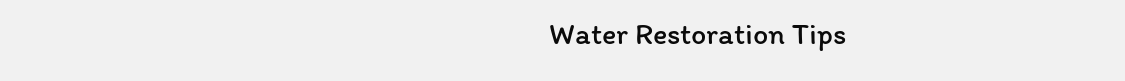Water Restoration Tips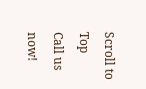Scroll to Top
Call us now!